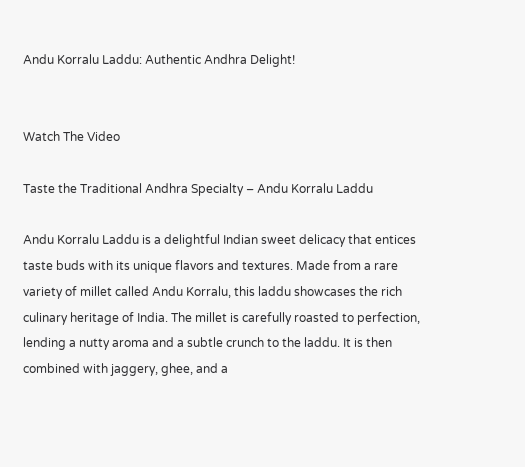Andu Korralu Laddu: Authentic Andhra Delight!


Watch The Video

Taste the Traditional Andhra Specialty – Andu Korralu Laddu

Andu Korralu Laddu is a delightful Indian sweet delicacy that entices taste buds with its unique flavors and textures. Made from a rare variety of millet called Andu Korralu, this laddu showcases the rich culinary heritage of India. The millet is carefully roasted to perfection, lending a nutty aroma and a subtle crunch to the laddu. It is then combined with jaggery, ghee, and a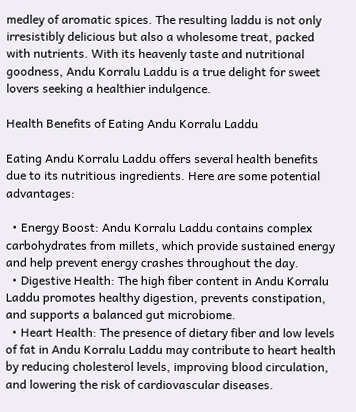medley of aromatic spices. The resulting laddu is not only irresistibly delicious but also a wholesome treat, packed with nutrients. With its heavenly taste and nutritional goodness, Andu Korralu Laddu is a true delight for sweet lovers seeking a healthier indulgence.

Health Benefits of Eating Andu Korralu Laddu

Eating Andu Korralu Laddu offers several health benefits due to its nutritious ingredients. Here are some potential advantages:

  • Energy Boost: Andu Korralu Laddu contains complex carbohydrates from millets, which provide sustained energy and help prevent energy crashes throughout the day.
  • Digestive Health: The high fiber content in Andu Korralu Laddu promotes healthy digestion, prevents constipation, and supports a balanced gut microbiome.
  • Heart Health: The presence of dietary fiber and low levels of fat in Andu Korralu Laddu may contribute to heart health by reducing cholesterol levels, improving blood circulation, and lowering the risk of cardiovascular diseases.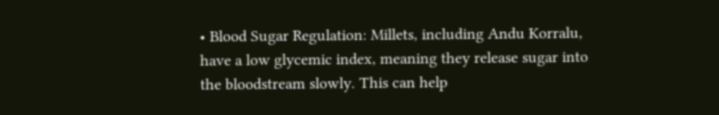• Blood Sugar Regulation: Millets, including Andu Korralu, have a low glycemic index, meaning they release sugar into the bloodstream slowly. This can help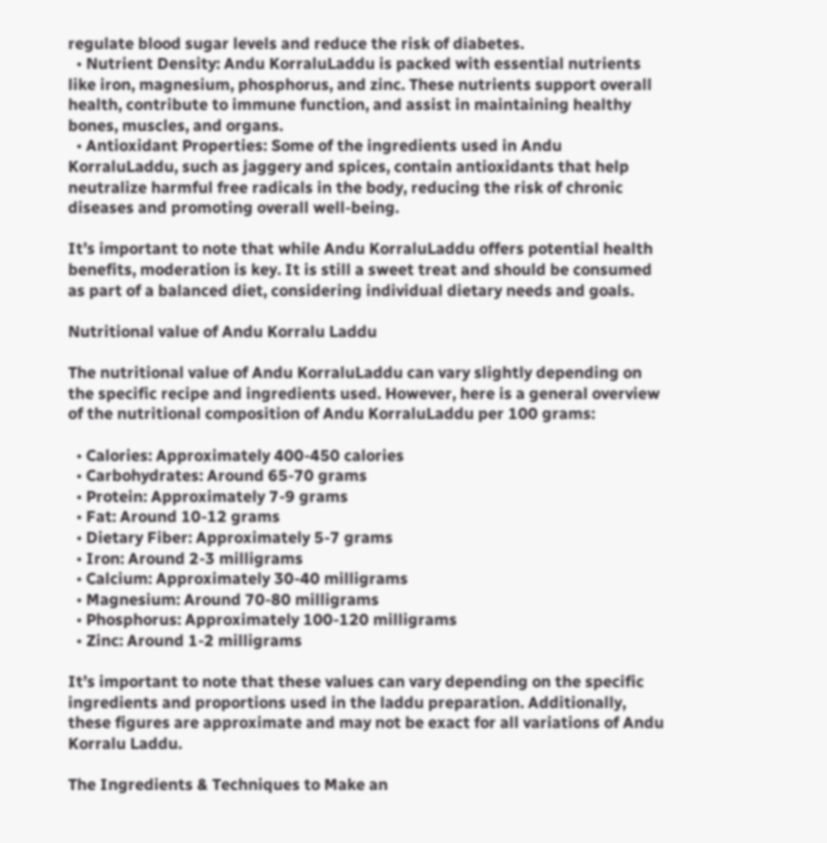regulate blood sugar levels and reduce the risk of diabetes.
  • Nutrient Density: Andu KorraluLaddu is packed with essential nutrients like iron, magnesium, phosphorus, and zinc. These nutrients support overall health, contribute to immune function, and assist in maintaining healthy bones, muscles, and organs.
  • Antioxidant Properties: Some of the ingredients used in Andu KorraluLaddu, such as jaggery and spices, contain antioxidants that help neutralize harmful free radicals in the body, reducing the risk of chronic diseases and promoting overall well-being.

It’s important to note that while Andu KorraluLaddu offers potential health benefits, moderation is key. It is still a sweet treat and should be consumed as part of a balanced diet, considering individual dietary needs and goals.

Nutritional value of Andu Korralu Laddu

The nutritional value of Andu KorraluLaddu can vary slightly depending on the specific recipe and ingredients used. However, here is a general overview of the nutritional composition of Andu KorraluLaddu per 100 grams:

  • Calories: Approximately 400-450 calories
  • Carbohydrates: Around 65-70 grams
  • Protein: Approximately 7-9 grams
  • Fat: Around 10-12 grams
  • Dietary Fiber: Approximately 5-7 grams
  • Iron: Around 2-3 milligrams
  • Calcium: Approximately 30-40 milligrams
  • Magnesium: Around 70-80 milligrams
  • Phosphorus: Approximately 100-120 milligrams
  • Zinc: Around 1-2 milligrams

It’s important to note that these values can vary depending on the specific ingredients and proportions used in the laddu preparation. Additionally, these figures are approximate and may not be exact for all variations of Andu Korralu Laddu.

The Ingredients & Techniques to Make an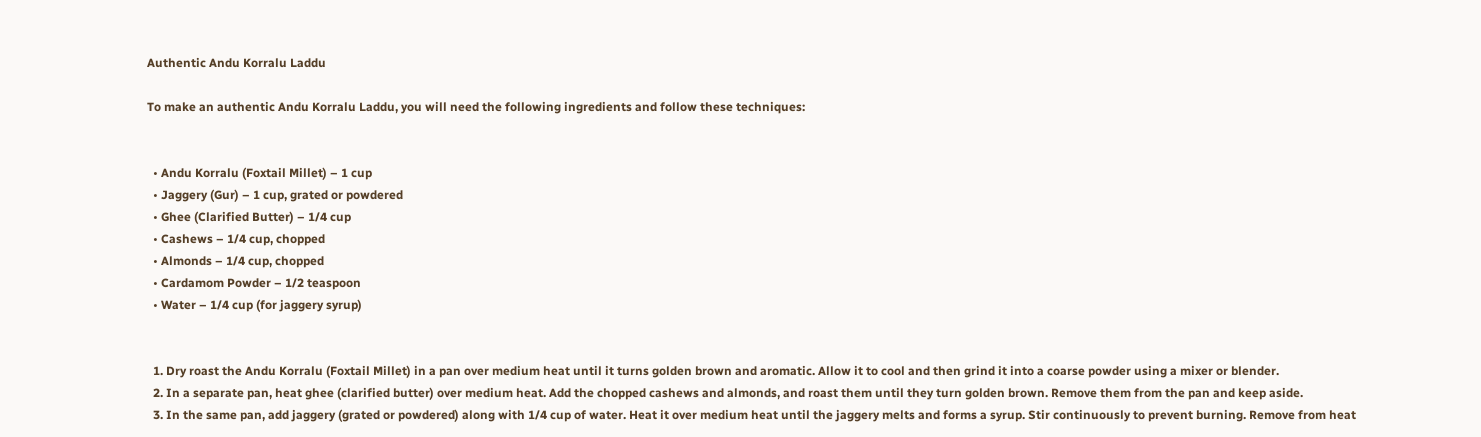Authentic Andu Korralu Laddu

To make an authentic Andu Korralu Laddu, you will need the following ingredients and follow these techniques:


  • Andu Korralu (Foxtail Millet) – 1 cup
  • Jaggery (Gur) – 1 cup, grated or powdered
  • Ghee (Clarified Butter) – 1/4 cup
  • Cashews – 1/4 cup, chopped
  • Almonds – 1/4 cup, chopped
  • Cardamom Powder – 1/2 teaspoon
  • Water – 1/4 cup (for jaggery syrup)


  1. Dry roast the Andu Korralu (Foxtail Millet) in a pan over medium heat until it turns golden brown and aromatic. Allow it to cool and then grind it into a coarse powder using a mixer or blender.
  2. In a separate pan, heat ghee (clarified butter) over medium heat. Add the chopped cashews and almonds, and roast them until they turn golden brown. Remove them from the pan and keep aside.
  3. In the same pan, add jaggery (grated or powdered) along with 1/4 cup of water. Heat it over medium heat until the jaggery melts and forms a syrup. Stir continuously to prevent burning. Remove from heat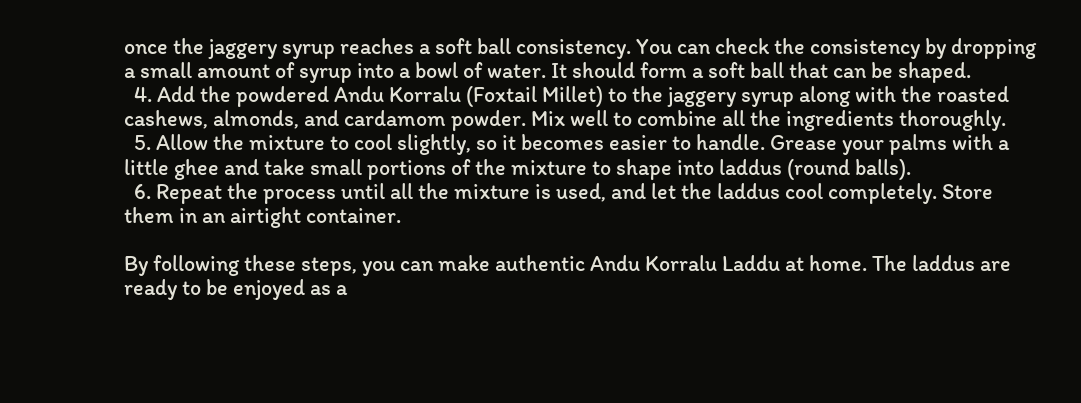once the jaggery syrup reaches a soft ball consistency. You can check the consistency by dropping a small amount of syrup into a bowl of water. It should form a soft ball that can be shaped.
  4. Add the powdered Andu Korralu (Foxtail Millet) to the jaggery syrup along with the roasted cashews, almonds, and cardamom powder. Mix well to combine all the ingredients thoroughly.
  5. Allow the mixture to cool slightly, so it becomes easier to handle. Grease your palms with a little ghee and take small portions of the mixture to shape into laddus (round balls).
  6. Repeat the process until all the mixture is used, and let the laddus cool completely. Store them in an airtight container.

By following these steps, you can make authentic Andu Korralu Laddu at home. The laddus are ready to be enjoyed as a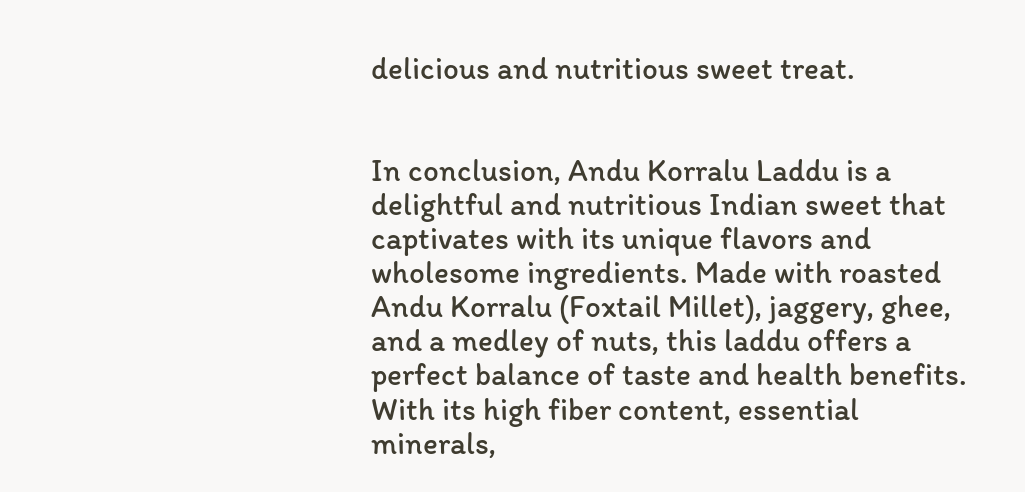delicious and nutritious sweet treat.


In conclusion, Andu Korralu Laddu is a delightful and nutritious Indian sweet that captivates with its unique flavors and wholesome ingredients. Made with roasted Andu Korralu (Foxtail Millet), jaggery, ghee, and a medley of nuts, this laddu offers a perfect balance of taste and health benefits. With its high fiber content, essential minerals,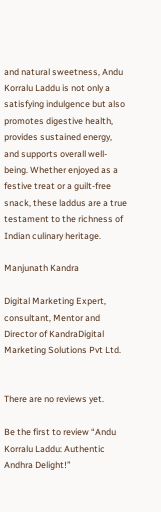and natural sweetness, Andu Korralu Laddu is not only a satisfying indulgence but also promotes digestive health, provides sustained energy, and supports overall well-being. Whether enjoyed as a festive treat or a guilt-free snack, these laddus are a true testament to the richness of Indian culinary heritage.

Manjunath Kandra

Digital Marketing Expert, consultant, Mentor and Director of KandraDigital Marketing Solutions Pvt Ltd.


There are no reviews yet.

Be the first to review “Andu Korralu Laddu: Authentic Andhra Delight!”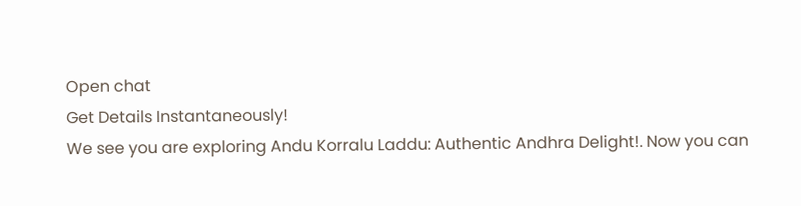Open chat
Get Details Instantaneously!
We see you are exploring Andu Korralu Laddu: Authentic Andhra Delight!. Now you can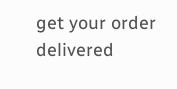get your order delivered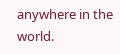anywhere in the world.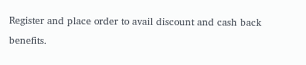Register and place order to avail discount and cash back benefits.